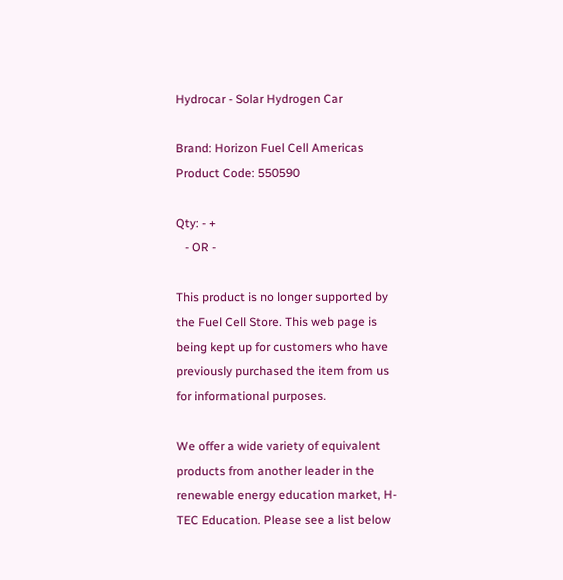Hydrocar - Solar Hydrogen Car

Brand: Horizon Fuel Cell Americas
Product Code: 550590

Qty: - +
   - OR -

This product is no longer supported by the Fuel Cell Store. This web page is being kept up for customers who have previously purchased the item from us for informational purposes.

We offer a wide variety of equivalent products from another leader in the renewable energy education market, H-TEC Education. Please see a list below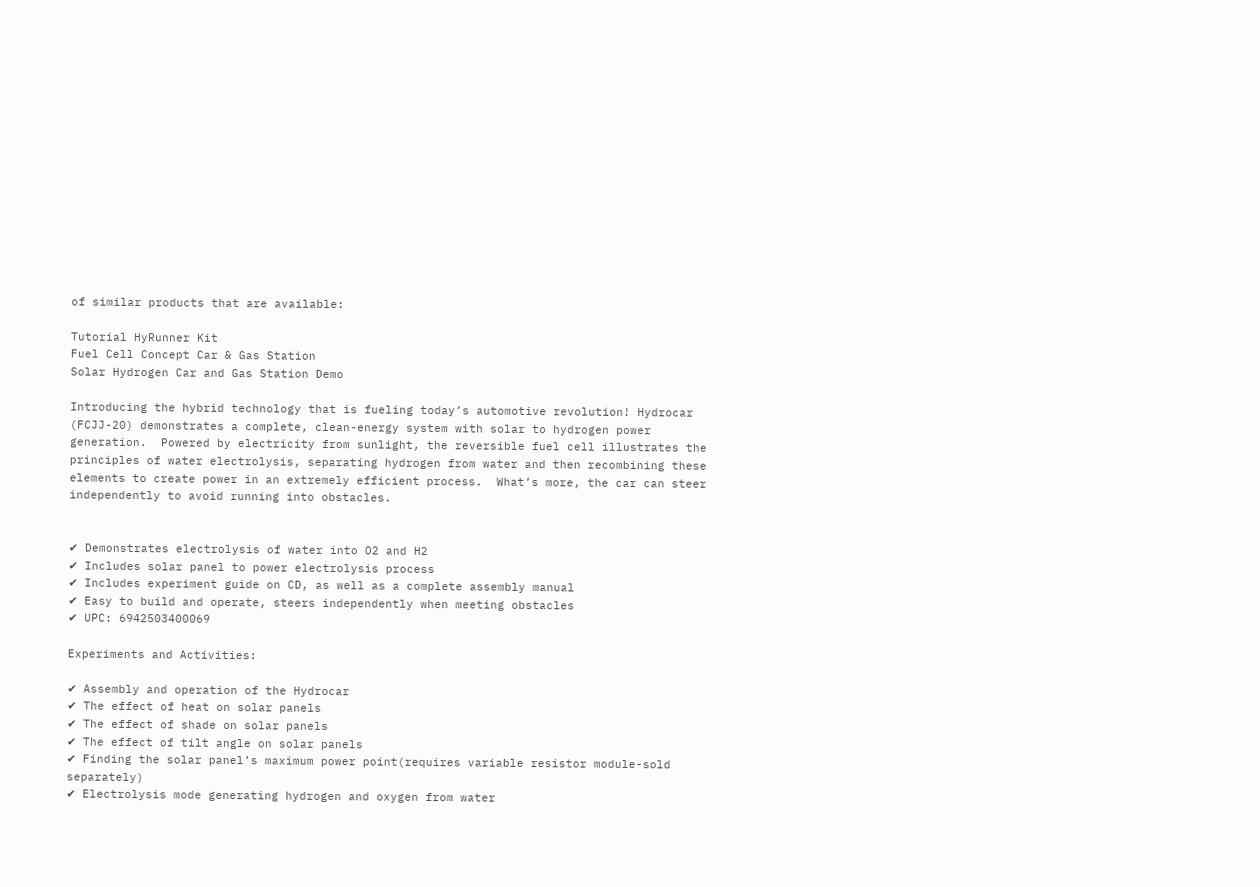of similar products that are available:

Tutorial HyRunner Kit
Fuel Cell Concept Car & Gas Station
Solar Hydrogen Car and Gas Station Demo

Introducing the hybrid technology that is fueling today’s automotive revolution! Hydrocar (FCJJ-20) demonstrates a complete, clean-energy system with solar to hydrogen power generation.  Powered by electricity from sunlight, the reversible fuel cell illustrates the principles of water electrolysis, separating hydrogen from water and then recombining these elements to create power in an extremely efficient process.  What’s more, the car can steer independently to avoid running into obstacles.


✔ Demonstrates electrolysis of water into O2 and H2
✔ Includes solar panel to power electrolysis process
✔ Includes experiment guide on CD, as well as a complete assembly manual
✔ Easy to build and operate, steers independently when meeting obstacles
✔ UPC: 6942503400069

Experiments and Activities:

✔ Assembly and operation of the Hydrocar
✔ The effect of heat on solar panels
✔ The effect of shade on solar panels
✔ The effect of tilt angle on solar panels
✔ Finding the solar panel’s maximum power point(requires variable resistor module-sold separately)
✔ Electrolysis mode generating hydrogen and oxygen from water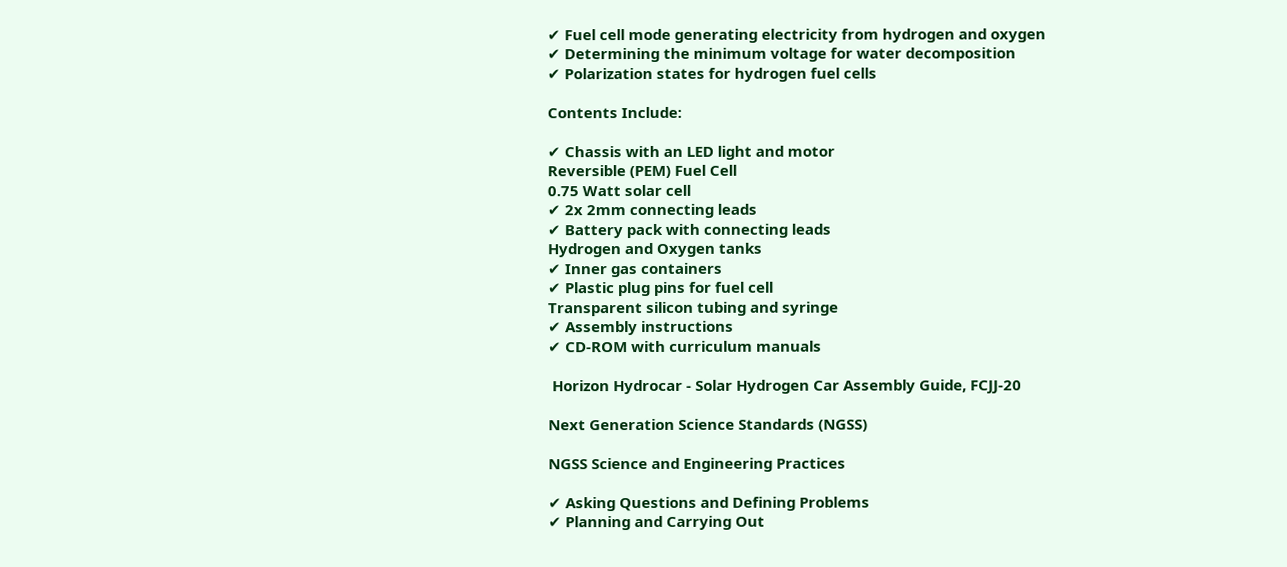✔ Fuel cell mode generating electricity from hydrogen and oxygen
✔ Determining the minimum voltage for water decomposition
✔ Polarization states for hydrogen fuel cells

Contents Include:

✔ Chassis with an LED light and motor
Reversible (PEM) Fuel Cell
0.75 Watt solar cell
✔ 2x 2mm connecting leads
✔ Battery pack with connecting leads
Hydrogen and Oxygen tanks
✔ Inner gas containers
✔ Plastic plug pins for fuel cell
Transparent silicon tubing and syringe
✔ Assembly instructions
✔ CD-ROM with curriculum manuals

 Horizon Hydrocar - Solar Hydrogen Car Assembly Guide, FCJJ-20

Next Generation Science Standards (NGSS)

NGSS Science and Engineering Practices

✔ Asking Questions and Defining Problems
✔ Planning and Carrying Out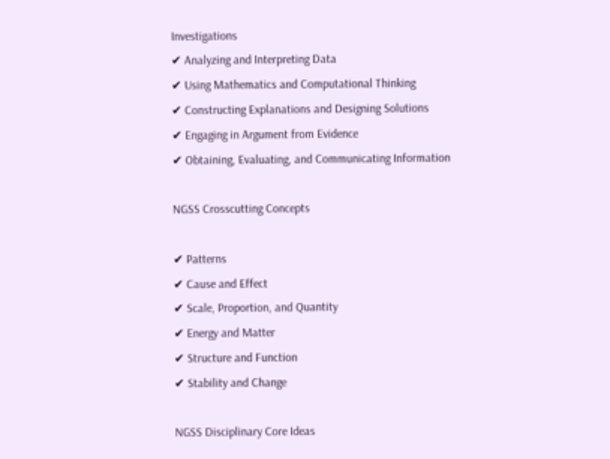Investigations
✔ Analyzing and Interpreting Data
✔ Using Mathematics and Computational Thinking
✔ Constructing Explanations and Designing Solutions
✔ Engaging in Argument from Evidence
✔ Obtaining, Evaluating, and Communicating Information

NGSS Crosscutting Concepts

✔ Patterns
✔ Cause and Effect
✔ Scale, Proportion, and Quantity
✔ Energy and Matter
✔ Structure and Function
✔ Stability and Change

NGSS Disciplinary Core Ideas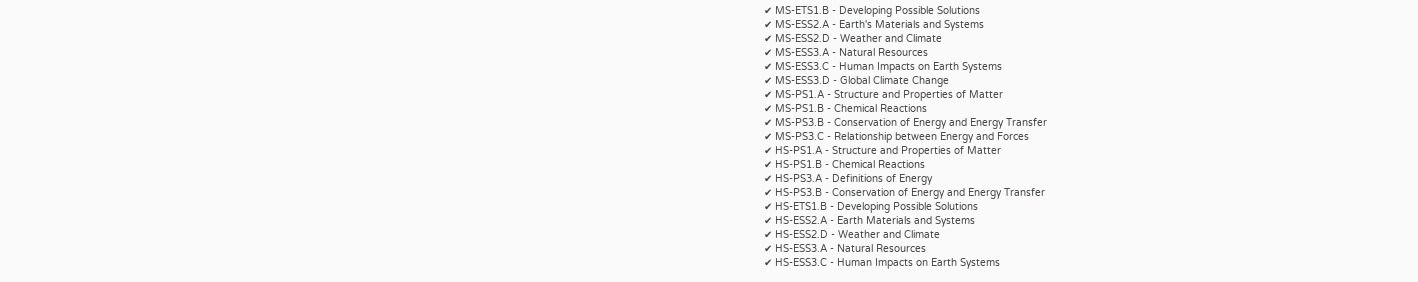✔ MS-ETS1.B - Developing Possible Solutions
✔ MS-ESS2.A - Earth's Materials and Systems
✔ MS-ESS2.D - Weather and Climate
✔ MS-ESS3.A - Natural Resources
✔ MS-ESS3.C - Human Impacts on Earth Systems
✔ MS-ESS3.D - Global Climate Change
✔ MS-PS1.A - Structure and Properties of Matter
✔ MS-PS1.B - Chemical Reactions
✔ MS-PS3.B - Conservation of Energy and Energy Transfer
✔ MS-PS3.C - Relationship between Energy and Forces
✔ HS-PS1.A - Structure and Properties of Matter
✔ HS-PS1.B - Chemical Reactions
✔ HS-PS3.A - Definitions of Energy
✔ HS-PS3.B - Conservation of Energy and Energy Transfer
✔ HS-ETS1.B - Developing Possible Solutions
✔ HS-ESS2.A - Earth Materials and Systems
✔ HS-ESS2.D - Weather and Climate
✔ HS-ESS3.A - Natural Resources
✔ HS-ESS3.C - Human Impacts on Earth Systems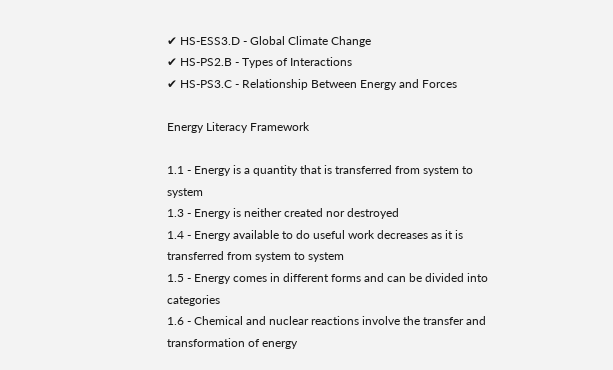✔ HS-ESS3.D - Global Climate Change
✔ HS-PS2.B - Types of Interactions
✔ HS-PS3.C - Relationship Between Energy and Forces

Energy Literacy Framework

1.1 - Energy is a quantity that is transferred from system to system
1.3 - Energy is neither created nor destroyed
1.4 - Energy available to do useful work decreases as it is transferred from system to system
1.5 - Energy comes in different forms and can be divided into categories
1.6 - Chemical and nuclear reactions involve the transfer and transformation of energy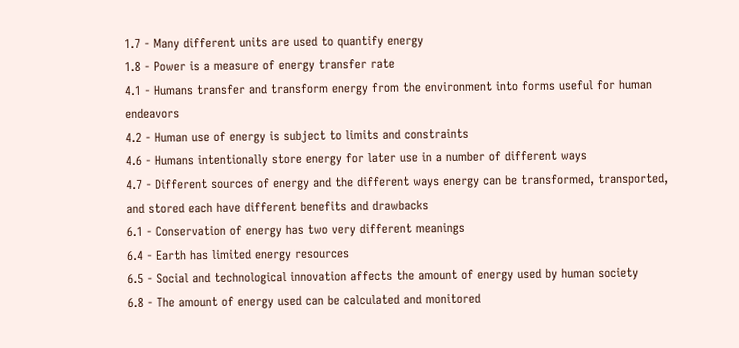1.7 - Many different units are used to quantify energy
1.8 - Power is a measure of energy transfer rate
4.1 - Humans transfer and transform energy from the environment into forms useful for human endeavors
4.2 - Human use of energy is subject to limits and constraints
4.6 - Humans intentionally store energy for later use in a number of different ways
4.7 - Different sources of energy and the different ways energy can be transformed, transported, and stored each have different benefits and drawbacks
6.1 - Conservation of energy has two very different meanings
6.4 - Earth has limited energy resources
6.5 - Social and technological innovation affects the amount of energy used by human society
6.8 - The amount of energy used can be calculated and monitored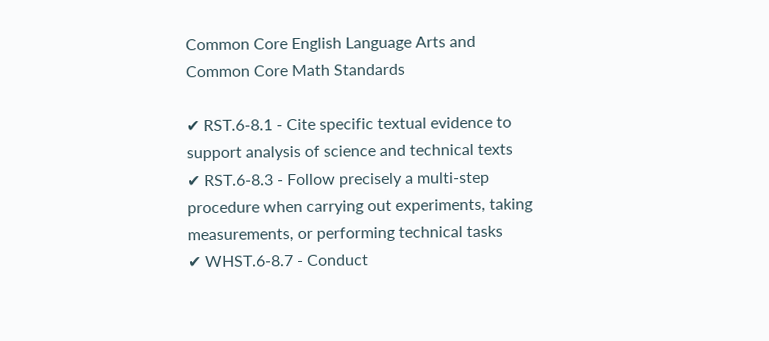Common Core English Language Arts and Common Core Math Standards

✔ RST.6-8.1 - Cite specific textual evidence to support analysis of science and technical texts
✔ RST.6-8.3 - Follow precisely a multi-step procedure when carrying out experiments, taking measurements, or performing technical tasks
✔ WHST.6-8.7 - Conduct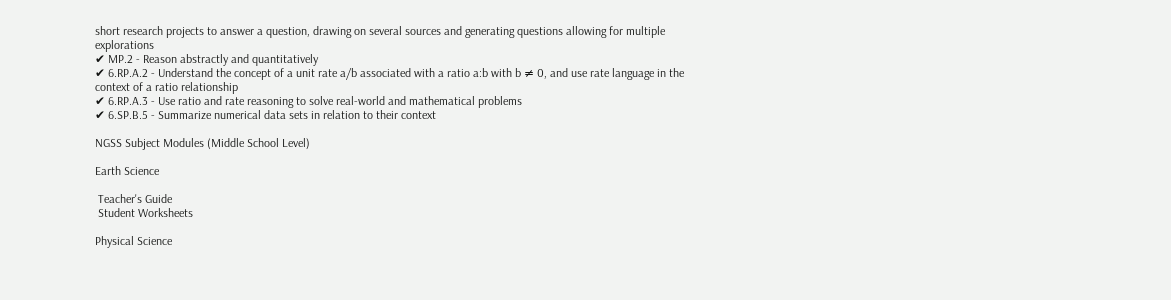short research projects to answer a question, drawing on several sources and generating questions allowing for multiple explorations
✔ MP.2 - Reason abstractly and quantitatively
✔ 6.RP.A.2 - Understand the concept of a unit rate a/b associated with a ratio a:b with b ≠ 0, and use rate language in the context of a ratio relationship
✔ 6.RP.A.3 - Use ratio and rate reasoning to solve real-world and mathematical problems
✔ 6.SP.B.5 - Summarize numerical data sets in relation to their context

NGSS Subject Modules (Middle School Level)

Earth Science

 Teacher's Guide
 Student Worksheets

Physical Science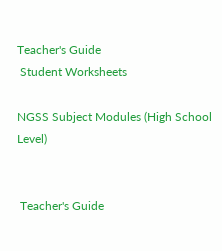Teacher's Guide
 Student Worksheets

NGSS Subject Modules (High School Level)


 Teacher's Guide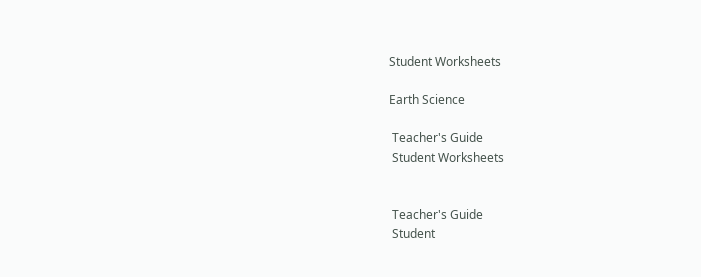Student Worksheets

Earth Science

 Teacher's Guide
 Student Worksheets


 Teacher's Guide
 Student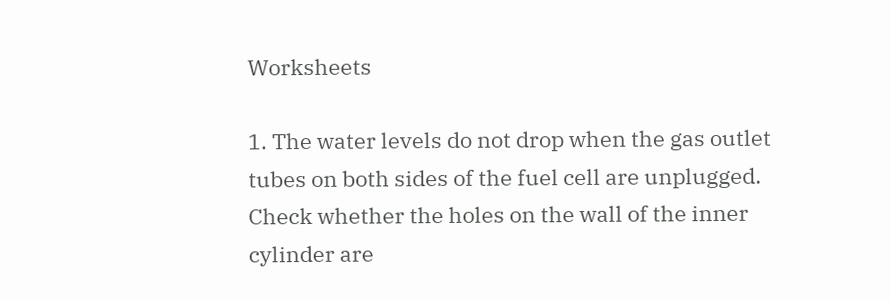Worksheets

1. The water levels do not drop when the gas outlet tubes on both sides of the fuel cell are unplugged.
Check whether the holes on the wall of the inner cylinder are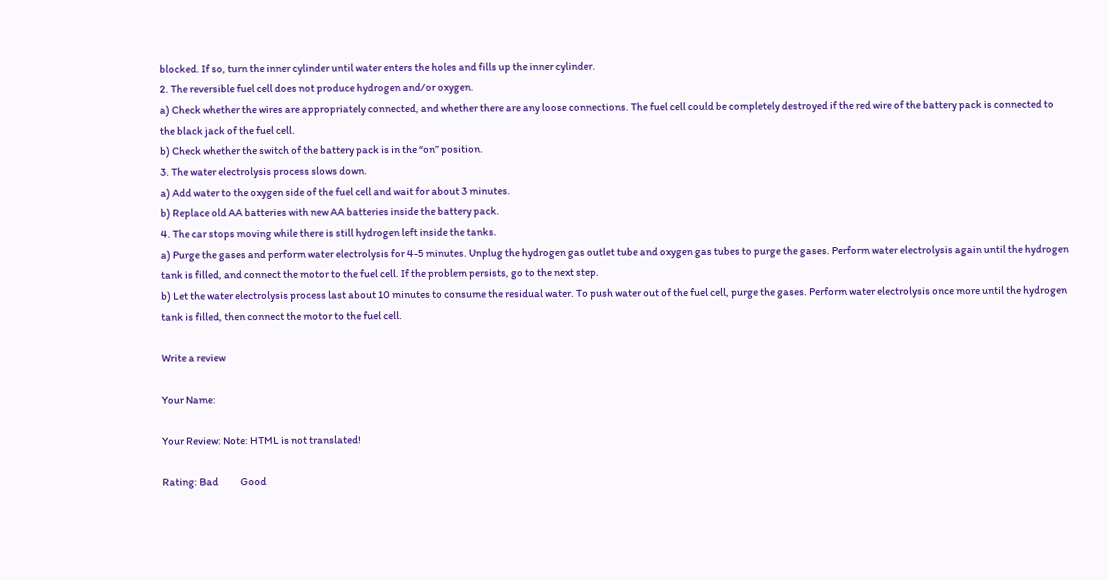blocked. If so, turn the inner cylinder until water enters the holes and fills up the inner cylinder.
2. The reversible fuel cell does not produce hydrogen and/or oxygen.
a) Check whether the wires are appropriately connected, and whether there are any loose connections. The fuel cell could be completely destroyed if the red wire of the battery pack is connected to the black jack of the fuel cell.
b) Check whether the switch of the battery pack is in the “on” position.
3. The water electrolysis process slows down.
a) Add water to the oxygen side of the fuel cell and wait for about 3 minutes.
b) Replace old AA batteries with new AA batteries inside the battery pack.
4. The car stops moving while there is still hydrogen left inside the tanks.
a) Purge the gases and perform water electrolysis for 4-5 minutes. Unplug the hydrogen gas outlet tube and oxygen gas tubes to purge the gases. Perform water electrolysis again until the hydrogen tank is filled, and connect the motor to the fuel cell. If the problem persists, go to the next step.
b) Let the water electrolysis process last about 10 minutes to consume the residual water. To push water out of the fuel cell, purge the gases. Perform water electrolysis once more until the hydrogen tank is filled, then connect the motor to the fuel cell.

Write a review

Your Name:

Your Review: Note: HTML is not translated!

Rating: Bad           Good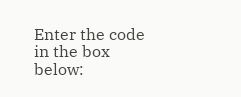Enter the code in the box below: